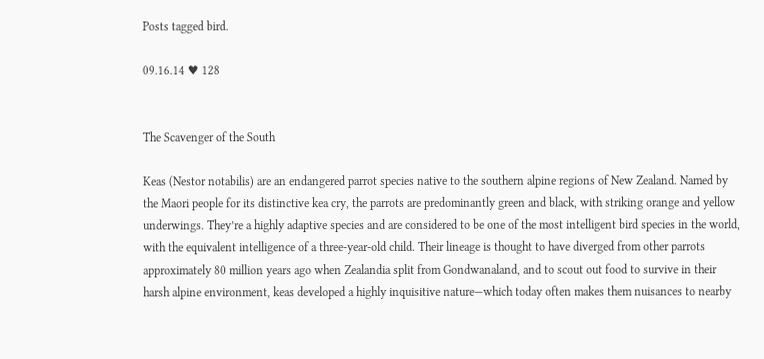Posts tagged bird.

09.16.14 ♥ 128


The Scavenger of the South

Keas (Nestor notabilis) are an endangered parrot species native to the southern alpine regions of New Zealand. Named by the Maori people for its distinctive kea cry, the parrots are predominantly green and black, with striking orange and yellow underwings. They’re a highly adaptive species and are considered to be one of the most intelligent bird species in the world, with the equivalent intelligence of a three-year-old child. Their lineage is thought to have diverged from other parrots approximately 80 million years ago when Zealandia split from Gondwanaland, and to scout out food to survive in their harsh alpine environment, keas developed a highly inquisitive nature—which today often makes them nuisances to nearby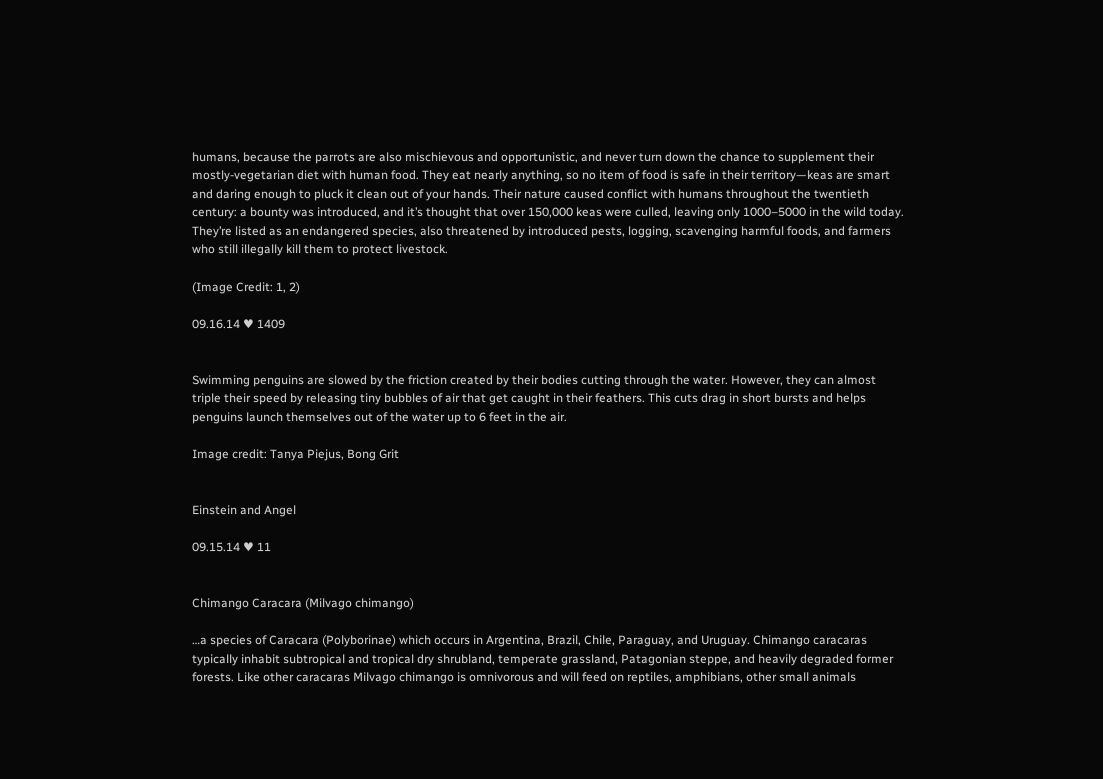humans, because the parrots are also mischievous and opportunistic, and never turn down the chance to supplement their mostly-vegetarian diet with human food. They eat nearly anything, so no item of food is safe in their territory—keas are smart and daring enough to pluck it clean out of your hands. Their nature caused conflict with humans throughout the twentieth century: a bounty was introduced, and it’s thought that over 150,000 keas were culled, leaving only 1000–5000 in the wild today. They’re listed as an endangered species, also threatened by introduced pests, logging, scavenging harmful foods, and farmers who still illegally kill them to protect livestock.

(Image Credit: 1, 2)

09.16.14 ♥ 1409


Swimming penguins are slowed by the friction created by their bodies cutting through the water. However, they can almost triple their speed by releasing tiny bubbles of air that get caught in their feathers. This cuts drag in short bursts and helps penguins launch themselves out of the water up to 6 feet in the air.

Image credit: Tanya Piejus, Bong Grit


Einstein and Angel

09.15.14 ♥ 11


Chimango Caracara (Milvago chimango)

…a species of Caracara (Polyborinae) which occurs in Argentina, Brazil, Chile, Paraguay, and Uruguay. Chimango caracaras typically inhabit subtropical and tropical dry shrubland, temperate grassland, Patagonian steppe, and heavily degraded former forests. Like other caracaras Milvago chimango is omnivorous and will feed on reptiles, amphibians, other small animals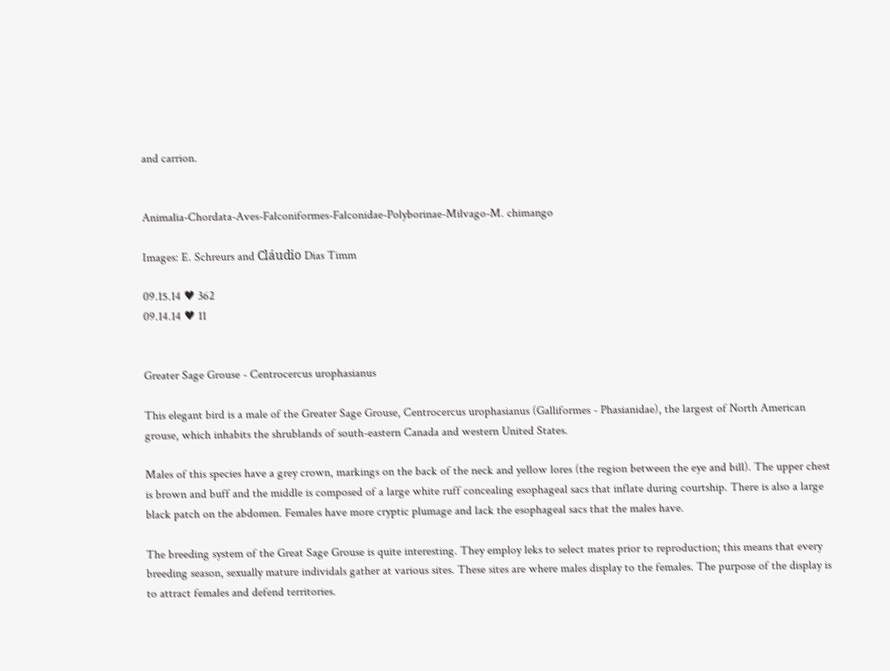and carrion.


Animalia-Chordata-Aves-Falconiformes-Falconidae-Polyborinae-Milvago-M. chimango

Images: E. Schreurs and Cláudio Dias Timm

09.15.14 ♥ 362
09.14.14 ♥ 11


Greater Sage Grouse - Centrocercus urophasianus

This elegant bird is a male of the Greater Sage Grouse, Centrocercus urophasianus (Galliformes - Phasianidae), the largest of North American grouse, which inhabits the shrublands of south-eastern Canada and western United States.

Males of this species have a grey crown, markings on the back of the neck and yellow lores (the region between the eye and bill). The upper chest is brown and buff and the middle is composed of a large white ruff concealing esophageal sacs that inflate during courtship. There is also a large black patch on the abdomen. Females have more cryptic plumage and lack the esophageal sacs that the males have.

The breeding system of the Great Sage Grouse is quite interesting. They employ leks to select mates prior to reproduction; this means that every breeding season, sexually mature individals gather at various sites. These sites are where males display to the females. The purpose of the display is to attract females and defend territories.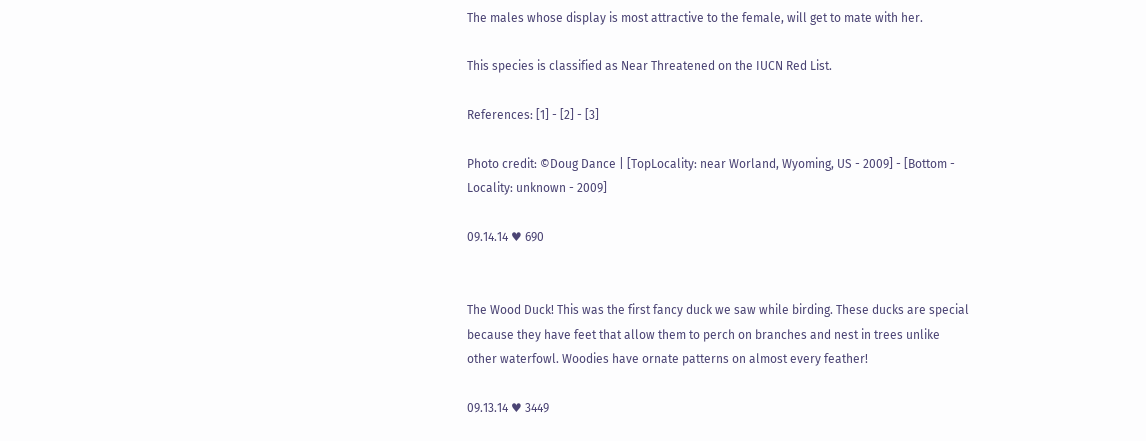The males whose display is most attractive to the female, will get to mate with her.

This species is classified as Near Threatened on the IUCN Red List.

References: [1] - [2] - [3]

Photo credit: ©Doug Dance | [TopLocality: near Worland, Wyoming, US - 2009] - [Bottom - Locality: unknown - 2009]

09.14.14 ♥ 690


The Wood Duck! This was the first fancy duck we saw while birding. These ducks are special because they have feet that allow them to perch on branches and nest in trees unlike other waterfowl. Woodies have ornate patterns on almost every feather!

09.13.14 ♥ 3449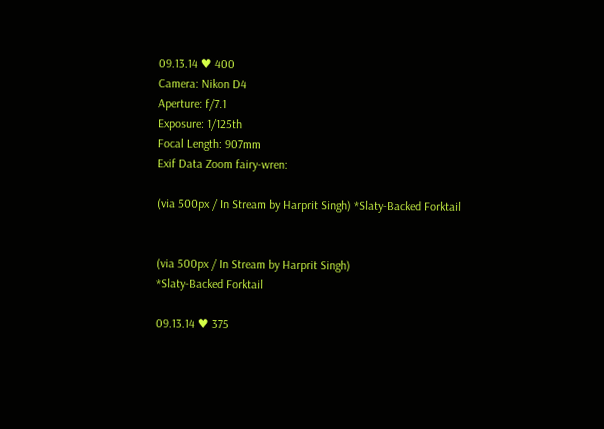09.13.14 ♥ 400
Camera: Nikon D4
Aperture: f/7.1
Exposure: 1/125th
Focal Length: 907mm
Exif Data Zoom fairy-wren:

(via 500px / In Stream by Harprit Singh) *Slaty-Backed Forktail


(via 500px / In Stream by Harprit Singh)
*Slaty-Backed Forktail

09.13.14 ♥ 375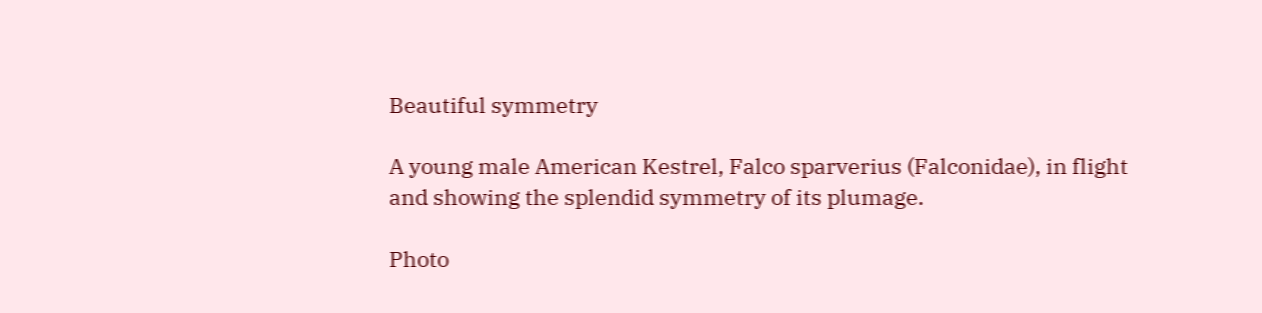Beautiful symmetry

A young male American Kestrel, Falco sparverius (Falconidae), in flight and showing the splendid symmetry of its plumage.

Photo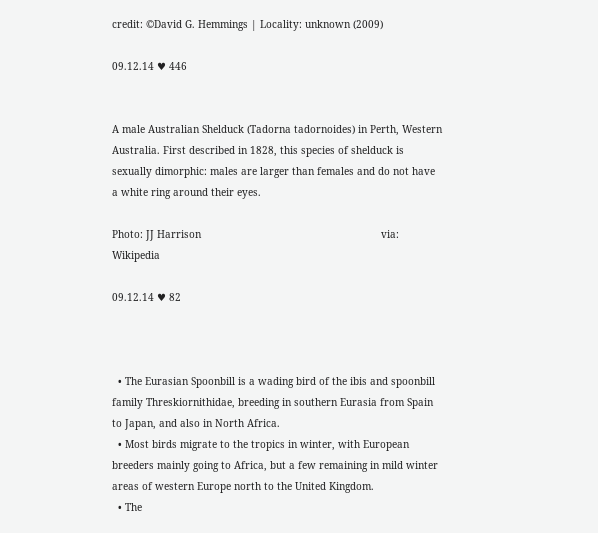credit: ©David G. Hemmings | Locality: unknown (2009)

09.12.14 ♥ 446


A male Australian Shelduck (Tadorna tadornoides) in Perth, Western Australia. First described in 1828, this species of shelduck is sexually dimorphic: males are larger than females and do not have a white ring around their eyes.

Photo: JJ Harrison                                                            via: Wikipedia

09.12.14 ♥ 82



  • The Eurasian Spoonbill is a wading bird of the ibis and spoonbill family Threskiornithidae, breeding in southern Eurasia from Spain to Japan, and also in North Africa.
  • Most birds migrate to the tropics in winter, with European breeders mainly going to Africa, but a few remaining in mild winter areas of western Europe north to the United Kingdom.
  • The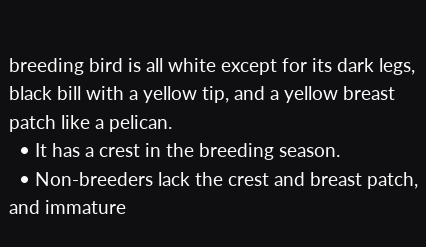breeding bird is all white except for its dark legs, black bill with a yellow tip, and a yellow breast patch like a pelican.
  • It has a crest in the breeding season.
  • Non-breeders lack the crest and breast patch, and immature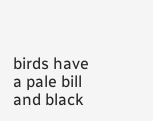birds have a pale bill and black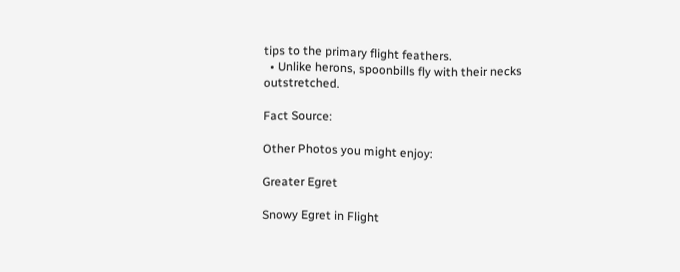tips to the primary flight feathers.
  • Unlike herons, spoonbills fly with their necks outstretched.

Fact Source:

Other Photos you might enjoy:

Greater Egret

Snowy Egret in Flight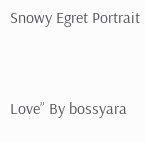Snowy Egret Portrait



Love” By bossyara